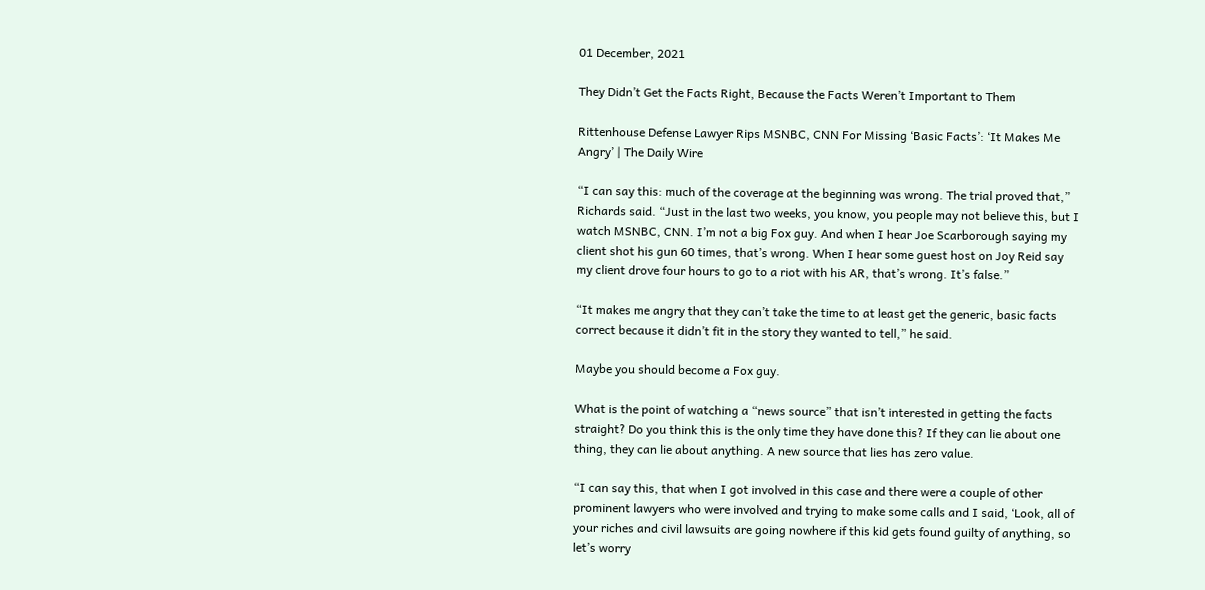01 December, 2021

They Didn’t Get the Facts Right, Because the Facts Weren’t Important to Them

Rittenhouse Defense Lawyer Rips MSNBC, CNN For Missing ‘Basic Facts’: ‘It Makes Me Angry’ | The Daily Wire

“I can say this: much of the coverage at the beginning was wrong. The trial proved that,” Richards said. “Just in the last two weeks, you know, you people may not believe this, but I watch MSNBC, CNN. I’m not a big Fox guy. And when I hear Joe Scarborough saying my client shot his gun 60 times, that’s wrong. When I hear some guest host on Joy Reid say my client drove four hours to go to a riot with his AR, that’s wrong. It’s false.”

“It makes me angry that they can’t take the time to at least get the generic, basic facts correct because it didn’t fit in the story they wanted to tell,” he said.

Maybe you should become a Fox guy.

What is the point of watching a “news source” that isn’t interested in getting the facts straight? Do you think this is the only time they have done this? If they can lie about one thing, they can lie about anything. A new source that lies has zero value.

“I can say this, that when I got involved in this case and there were a couple of other prominent lawyers who were involved and trying to make some calls and I said, ‘Look, all of your riches and civil lawsuits are going nowhere if this kid gets found guilty of anything, so let’s worry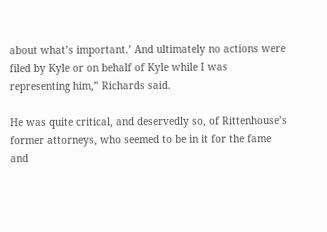about what’s important.’ And ultimately no actions were filed by Kyle or on behalf of Kyle while I was representing him,” Richards said.

He was quite critical, and deservedly so, of Rittenhouse’s former attorneys, who seemed to be in it for the fame and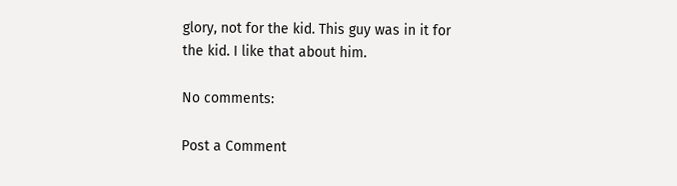glory, not for the kid. This guy was in it for the kid. I like that about him.

No comments:

Post a Comment